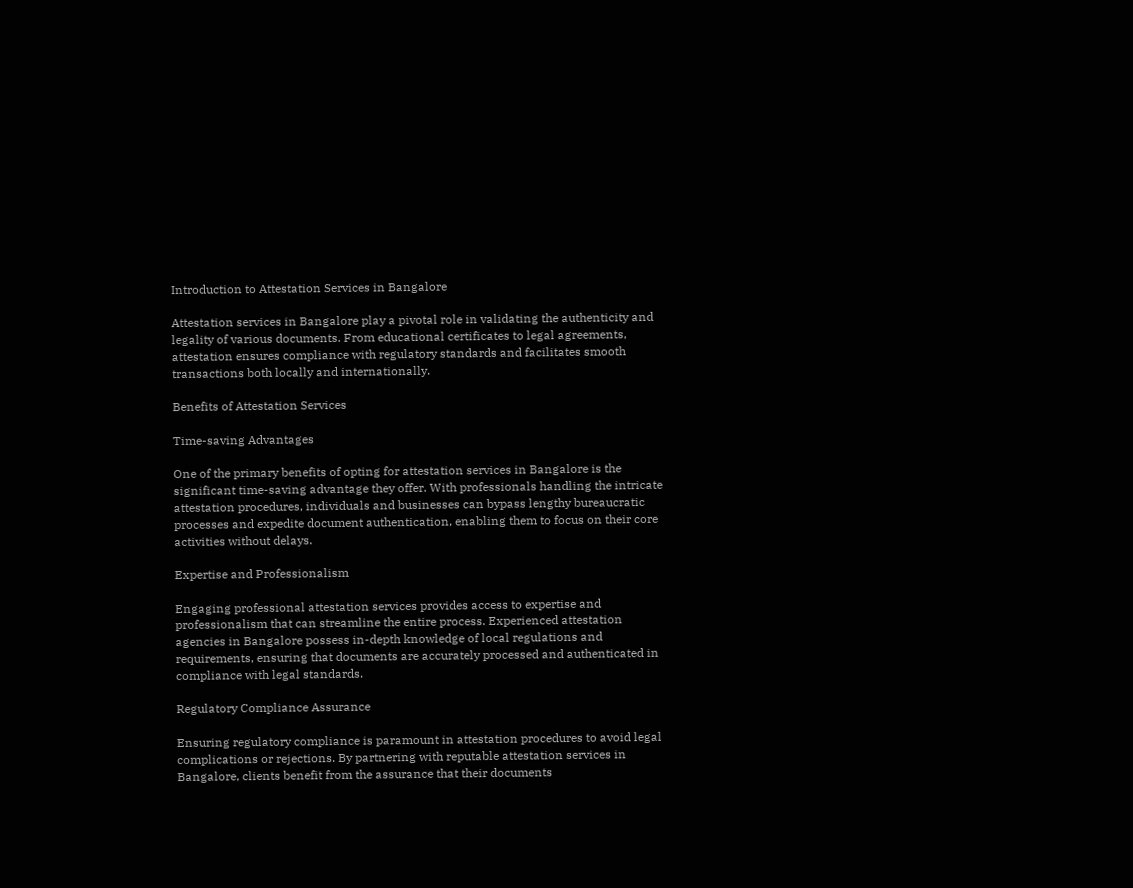Introduction to Attestation Services in Bangalore

Attestation services in Bangalore play a pivotal role in validating the authenticity and legality of various documents. From educational certificates to legal agreements, attestation ensures compliance with regulatory standards and facilitates smooth transactions both locally and internationally.

Benefits of Attestation Services

Time-saving Advantages

One of the primary benefits of opting for attestation services in Bangalore is the significant time-saving advantage they offer. With professionals handling the intricate attestation procedures, individuals and businesses can bypass lengthy bureaucratic processes and expedite document authentication, enabling them to focus on their core activities without delays.

Expertise and Professionalism

Engaging professional attestation services provides access to expertise and professionalism that can streamline the entire process. Experienced attestation agencies in Bangalore possess in-depth knowledge of local regulations and requirements, ensuring that documents are accurately processed and authenticated in compliance with legal standards.

Regulatory Compliance Assurance

Ensuring regulatory compliance is paramount in attestation procedures to avoid legal complications or rejections. By partnering with reputable attestation services in Bangalore, clients benefit from the assurance that their documents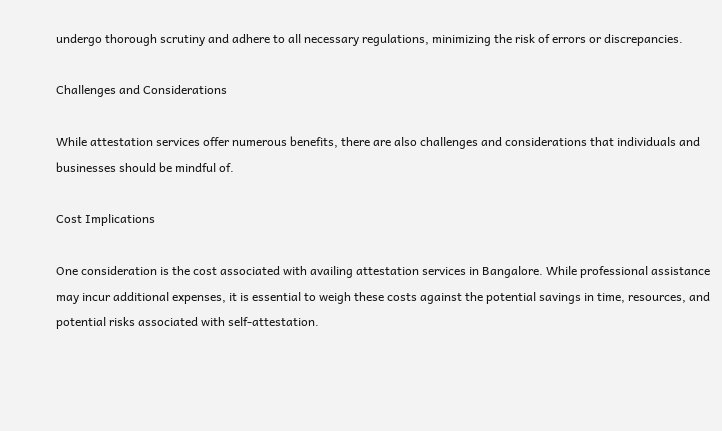undergo thorough scrutiny and adhere to all necessary regulations, minimizing the risk of errors or discrepancies.

Challenges and Considerations

While attestation services offer numerous benefits, there are also challenges and considerations that individuals and businesses should be mindful of.

Cost Implications

One consideration is the cost associated with availing attestation services in Bangalore. While professional assistance may incur additional expenses, it is essential to weigh these costs against the potential savings in time, resources, and potential risks associated with self-attestation.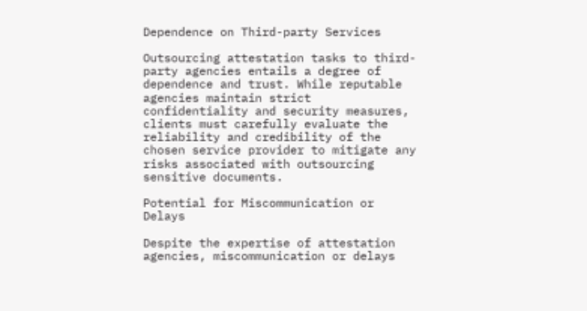Dependence on Third-party Services

Outsourcing attestation tasks to third-party agencies entails a degree of dependence and trust. While reputable agencies maintain strict confidentiality and security measures, clients must carefully evaluate the reliability and credibility of the chosen service provider to mitigate any risks associated with outsourcing sensitive documents.

Potential for Miscommunication or Delays

Despite the expertise of attestation agencies, miscommunication or delays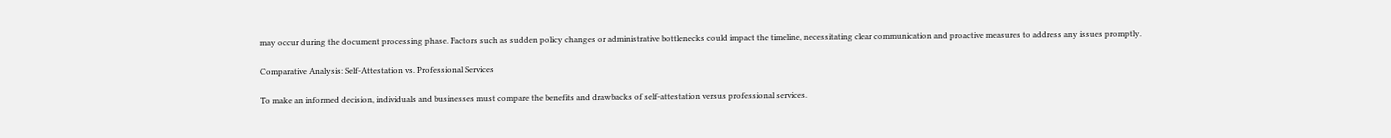may occur during the document processing phase. Factors such as sudden policy changes or administrative bottlenecks could impact the timeline, necessitating clear communication and proactive measures to address any issues promptly.

Comparative Analysis: Self-Attestation vs. Professional Services

To make an informed decision, individuals and businesses must compare the benefits and drawbacks of self-attestation versus professional services.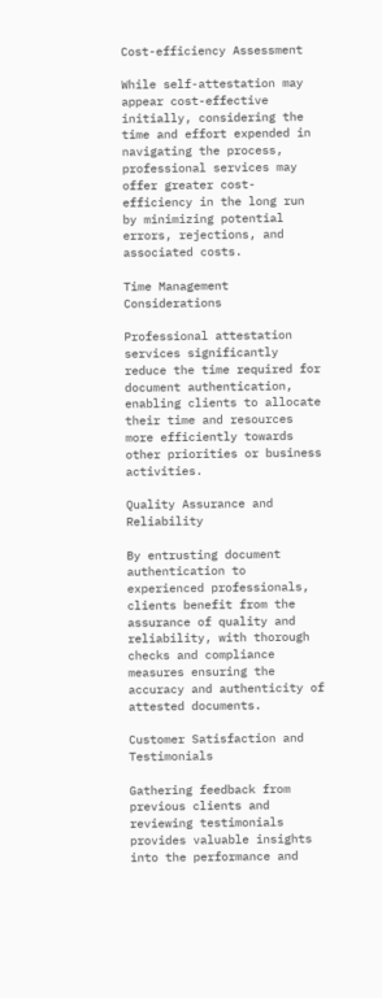Cost-efficiency Assessment

While self-attestation may appear cost-effective initially, considering the time and effort expended in navigating the process, professional services may offer greater cost-efficiency in the long run by minimizing potential errors, rejections, and associated costs.

Time Management Considerations

Professional attestation services significantly reduce the time required for document authentication, enabling clients to allocate their time and resources more efficiently towards other priorities or business activities.

Quality Assurance and Reliability

By entrusting document authentication to experienced professionals, clients benefit from the assurance of quality and reliability, with thorough checks and compliance measures ensuring the accuracy and authenticity of attested documents.

Customer Satisfaction and Testimonials

Gathering feedback from previous clients and reviewing testimonials provides valuable insights into the performance and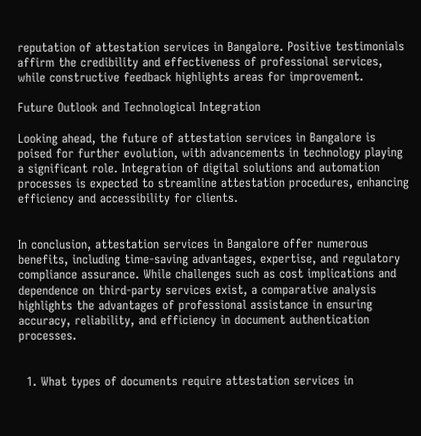reputation of attestation services in Bangalore. Positive testimonials affirm the credibility and effectiveness of professional services, while constructive feedback highlights areas for improvement.

Future Outlook and Technological Integration

Looking ahead, the future of attestation services in Bangalore is poised for further evolution, with advancements in technology playing a significant role. Integration of digital solutions and automation processes is expected to streamline attestation procedures, enhancing efficiency and accessibility for clients.


In conclusion, attestation services in Bangalore offer numerous benefits, including time-saving advantages, expertise, and regulatory compliance assurance. While challenges such as cost implications and dependence on third-party services exist, a comparative analysis highlights the advantages of professional assistance in ensuring accuracy, reliability, and efficiency in document authentication processes.


  1. What types of documents require attestation services in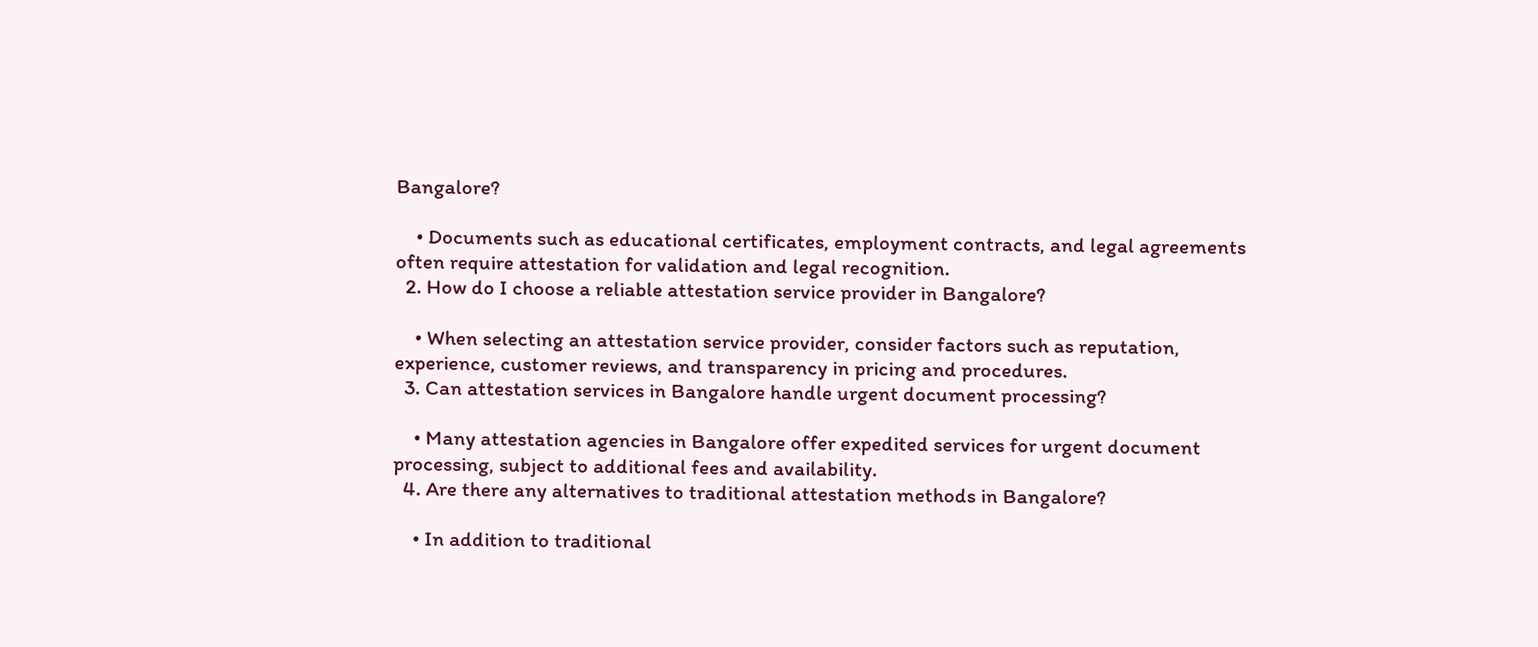Bangalore?

    • Documents such as educational certificates, employment contracts, and legal agreements often require attestation for validation and legal recognition.
  2. How do I choose a reliable attestation service provider in Bangalore?

    • When selecting an attestation service provider, consider factors such as reputation, experience, customer reviews, and transparency in pricing and procedures.
  3. Can attestation services in Bangalore handle urgent document processing?

    • Many attestation agencies in Bangalore offer expedited services for urgent document processing, subject to additional fees and availability.
  4. Are there any alternatives to traditional attestation methods in Bangalore?

    • In addition to traditional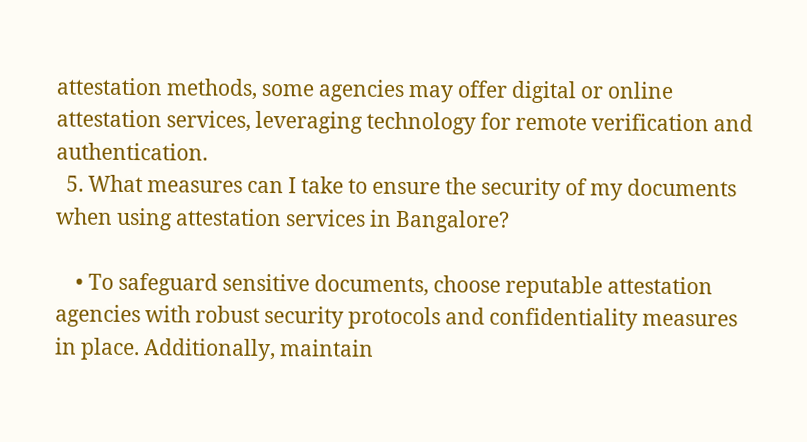attestation methods, some agencies may offer digital or online attestation services, leveraging technology for remote verification and authentication.
  5. What measures can I take to ensure the security of my documents when using attestation services in Bangalore?

    • To safeguard sensitive documents, choose reputable attestation agencies with robust security protocols and confidentiality measures in place. Additionally, maintain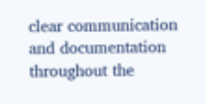clear communication and documentation throughout the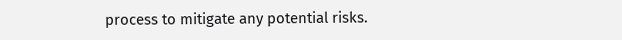process to mitigate any potential risks.